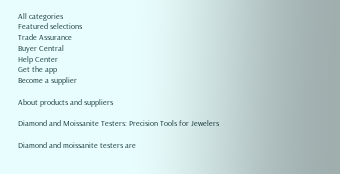All categories
Featured selections
Trade Assurance
Buyer Central
Help Center
Get the app
Become a supplier

About products and suppliers

Diamond and Moissanite Testers: Precision Tools for Jewelers

Diamond and moissanite testers are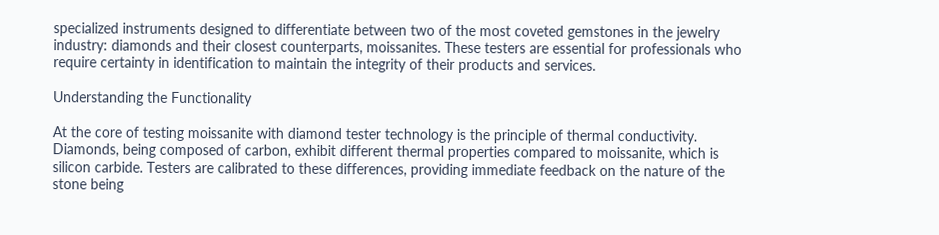specialized instruments designed to differentiate between two of the most coveted gemstones in the jewelry industry: diamonds and their closest counterparts, moissanites. These testers are essential for professionals who require certainty in identification to maintain the integrity of their products and services.

Understanding the Functionality

At the core of testing moissanite with diamond tester technology is the principle of thermal conductivity. Diamonds, being composed of carbon, exhibit different thermal properties compared to moissanite, which is silicon carbide. Testers are calibrated to these differences, providing immediate feedback on the nature of the stone being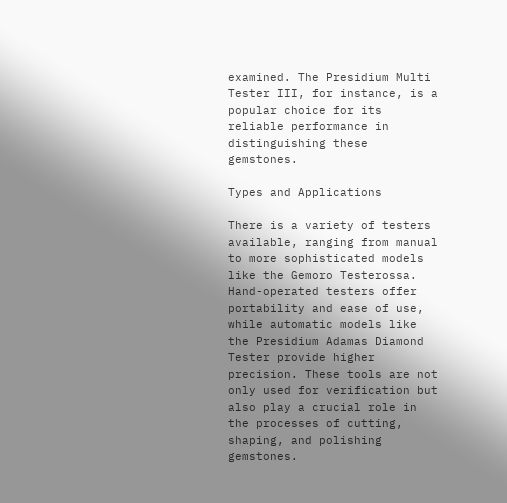examined. The Presidium Multi Tester III, for instance, is a popular choice for its reliable performance in distinguishing these gemstones.

Types and Applications

There is a variety of testers available, ranging from manual to more sophisticated models like the Gemoro Testerossa. Hand-operated testers offer portability and ease of use, while automatic models like the Presidium Adamas Diamond Tester provide higher precision. These tools are not only used for verification but also play a crucial role in the processes of cutting, shaping, and polishing gemstones.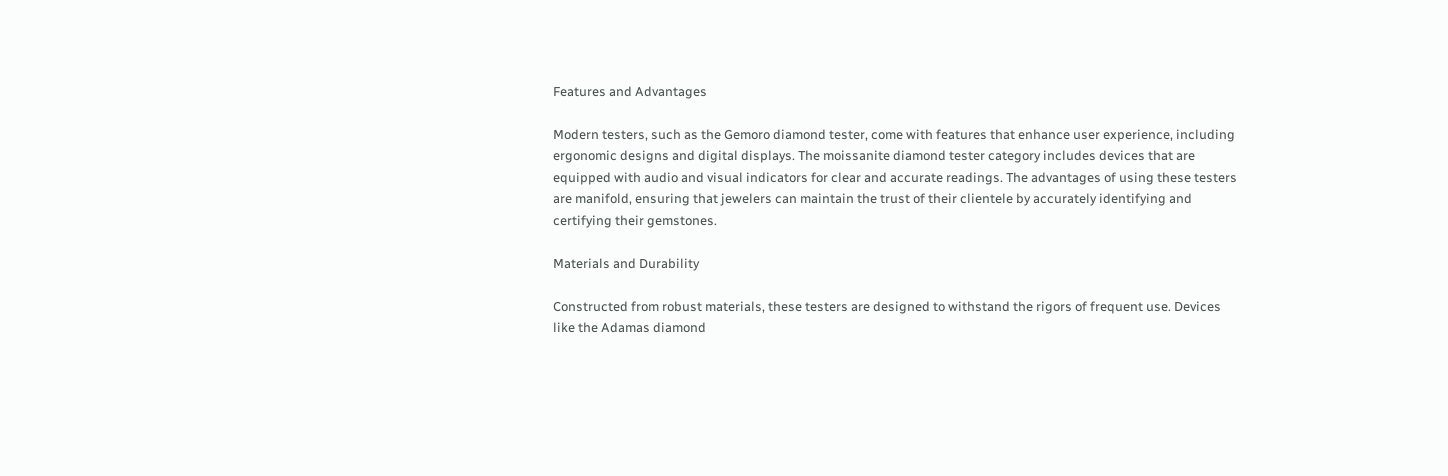Features and Advantages

Modern testers, such as the Gemoro diamond tester, come with features that enhance user experience, including ergonomic designs and digital displays. The moissanite diamond tester category includes devices that are equipped with audio and visual indicators for clear and accurate readings. The advantages of using these testers are manifold, ensuring that jewelers can maintain the trust of their clientele by accurately identifying and certifying their gemstones.

Materials and Durability

Constructed from robust materials, these testers are designed to withstand the rigors of frequent use. Devices like the Adamas diamond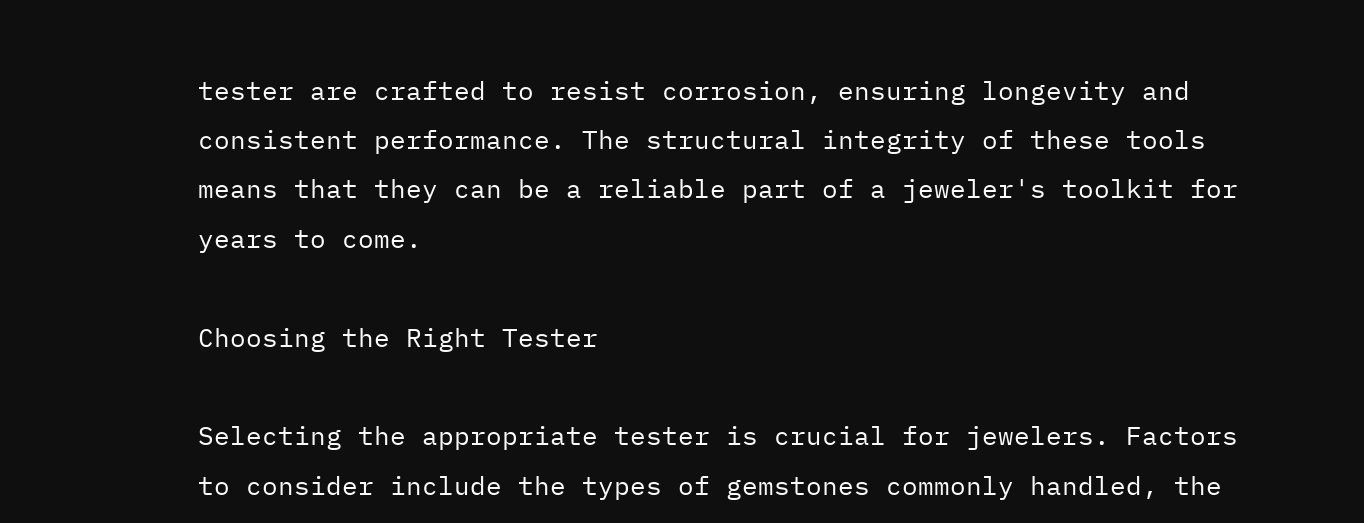tester are crafted to resist corrosion, ensuring longevity and consistent performance. The structural integrity of these tools means that they can be a reliable part of a jeweler's toolkit for years to come.

Choosing the Right Tester

Selecting the appropriate tester is crucial for jewelers. Factors to consider include the types of gemstones commonly handled, the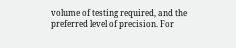volume of testing required, and the preferred level of precision. For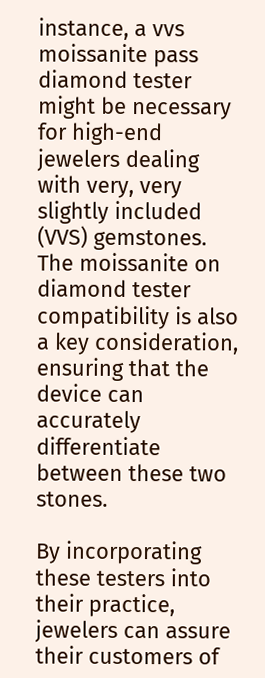instance, a vvs moissanite pass diamond tester might be necessary for high-end jewelers dealing with very, very slightly included (VVS) gemstones. The moissanite on diamond tester compatibility is also a key consideration, ensuring that the device can accurately differentiate between these two stones.

By incorporating these testers into their practice, jewelers can assure their customers of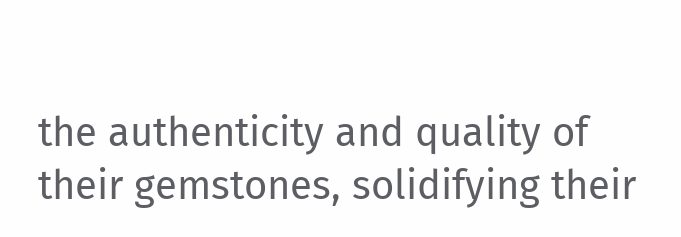the authenticity and quality of their gemstones, solidifying their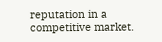reputation in a competitive market.